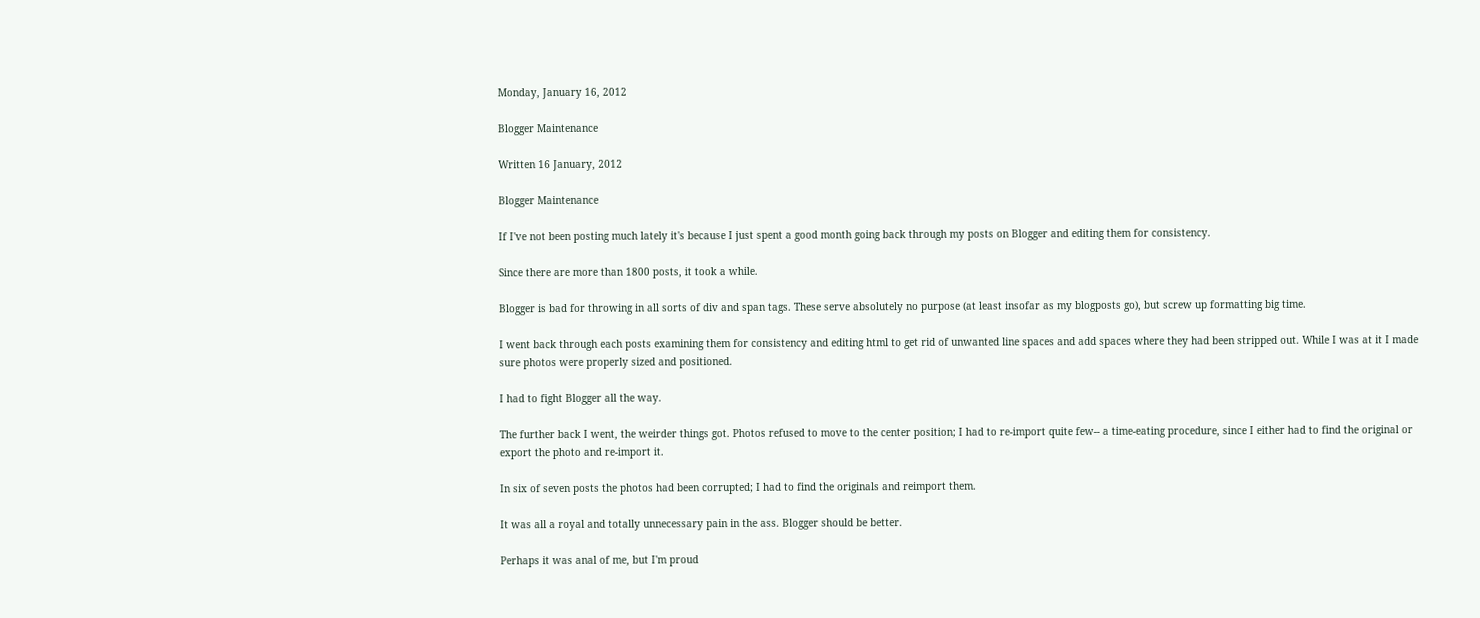Monday, January 16, 2012

Blogger Maintenance

Written 16 January, 2012

Blogger Maintenance

If I've not been posting much lately it's because I just spent a good month going back through my posts on Blogger and editing them for consistency.

Since there are more than 1800 posts, it took a while.

Blogger is bad for throwing in all sorts of div and span tags. These serve absolutely no purpose (at least insofar as my blogposts go), but screw up formatting big time.

I went back through each posts examining them for consistency and editing html to get rid of unwanted line spaces and add spaces where they had been stripped out. While I was at it I made sure photos were properly sized and positioned.

I had to fight Blogger all the way.

The further back I went, the weirder things got. Photos refused to move to the center position; I had to re-import quite few-- a time-eating procedure, since I either had to find the original or export the photo and re-import it.

In six of seven posts the photos had been corrupted; I had to find the originals and reimport them.

It was all a royal and totally unnecessary pain in the ass. Blogger should be better.

Perhaps it was anal of me, but I'm proud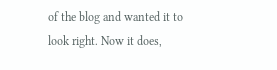of the blog and wanted it to look right. Now it does,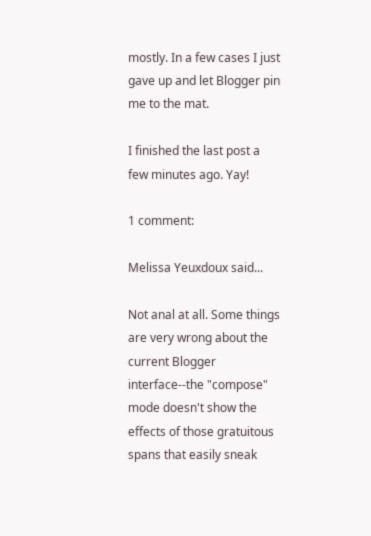mostly. In a few cases I just gave up and let Blogger pin me to the mat.

I finished the last post a few minutes ago. Yay!

1 comment:

Melissa Yeuxdoux said...

Not anal at all. Some things are very wrong about the current Blogger interface--the "compose" mode doesn't show the effects of those gratuitous spans that easily sneak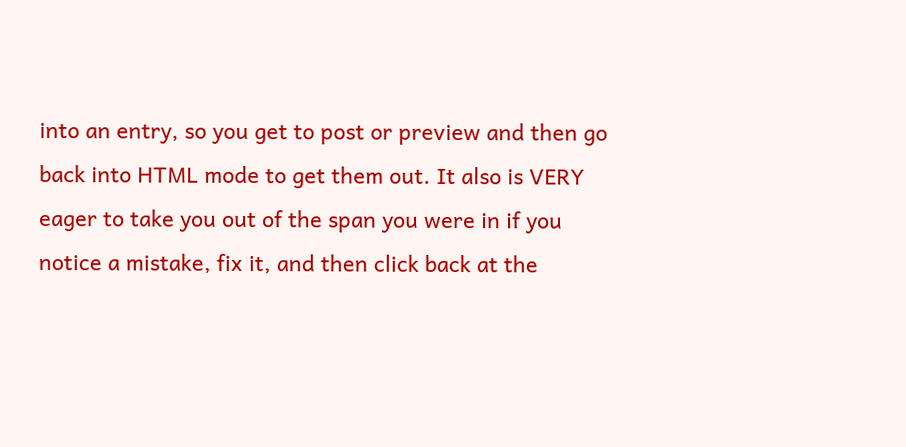into an entry, so you get to post or preview and then go back into HTML mode to get them out. It also is VERY eager to take you out of the span you were in if you notice a mistake, fix it, and then click back at the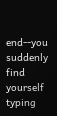end--you suddenly find yourself typing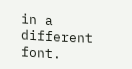in a different font.